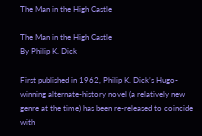The Man in the High Castle

The Man in the High Castle
By Philip K. Dick

First published in 1962, Philip K. Dick’s Hugo-winning alternate-history novel (a relatively new genre at the time) has been re-released to coincide with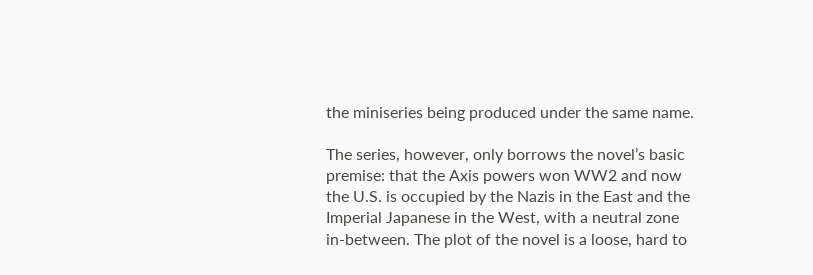the miniseries being produced under the same name.

The series, however, only borrows the novel’s basic premise: that the Axis powers won WW2 and now the U.S. is occupied by the Nazis in the East and the Imperial Japanese in the West, with a neutral zone in-between. The plot of the novel is a loose, hard to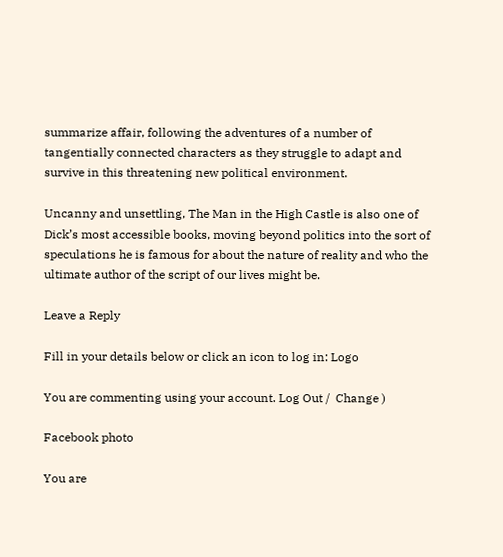summarize affair, following the adventures of a number of tangentially connected characters as they struggle to adapt and survive in this threatening new political environment.

Uncanny and unsettling, The Man in the High Castle is also one of Dick’s most accessible books, moving beyond politics into the sort of speculations he is famous for about the nature of reality and who the ultimate author of the script of our lives might be.

Leave a Reply

Fill in your details below or click an icon to log in: Logo

You are commenting using your account. Log Out /  Change )

Facebook photo

You are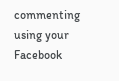commenting using your Facebook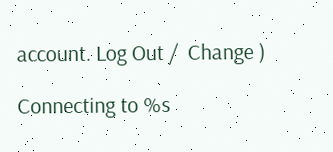account. Log Out /  Change )

Connecting to %s